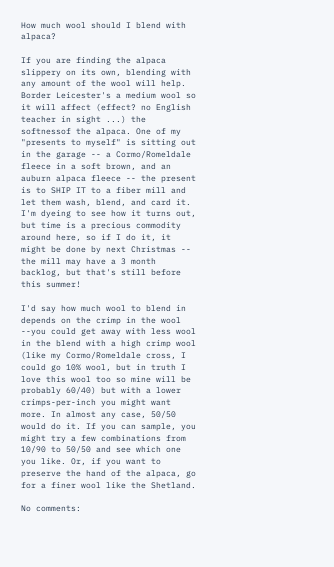How much wool should I blend with alpaca?

If you are finding the alpaca slippery on its own, blending with any amount of the wool will help. Border Leicester's a medium wool so it will affect (effect? no English teacher in sight ...) the softnessof the alpaca. One of my "presents to myself" is sitting out in the garage -- a Cormo/Romeldale fleece in a soft brown, and an auburn alpaca fleece -- the present is to SHIP IT to a fiber mill and let them wash, blend, and card it. I'm dyeing to see how it turns out, but time is a precious commodity around here, so if I do it, it might be done by next Christmas -- the mill may have a 3 month backlog, but that's still before this summer!

I'd say how much wool to blend in depends on the crimp in the wool --you could get away with less wool in the blend with a high crimp wool (like my Cormo/Romeldale cross, I could go 10% wool, but in truth I love this wool too so mine will be probably 60/40) but with a lower crimps-per-inch you might want more. In almost any case, 50/50 would do it. If you can sample, you might try a few combinations from 10/90 to 50/50 and see which one you like. Or, if you want to preserve the hand of the alpaca, go for a finer wool like the Shetland.

No comments: